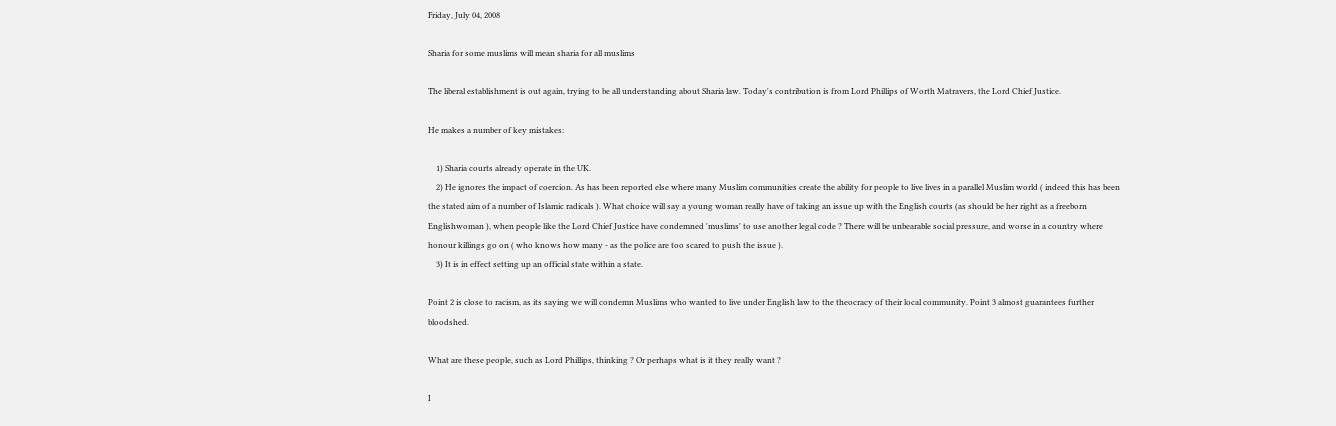Friday, July 04, 2008

Sharia for some muslims will mean sharia for all muslims

The liberal establishment is out again, trying to be all understanding about Sharia law. Today's contribution is from Lord Phillips of Worth Matravers, the Lord Chief Justice.

He makes a number of key mistakes:

    1) Sharia courts already operate in the UK.
    2) He ignores the impact of coercion. As has been reported else where many Muslim communities create the ability for people to live lives in a parallel Muslim world ( indeed this has been the stated aim of a number of Islamic radicals ). What choice will say a young woman really have of taking an issue up with the English courts (as should be her right as a freeborn Englishwoman ), when people like the Lord Chief Justice have condemned 'muslims' to use another legal code ? There will be unbearable social pressure, and worse in a country where honour killings go on ( who knows how many - as the police are too scared to push the issue ).
    3) It is in effect setting up an official state within a state.

Point 2 is close to racism, as its saying we will condemn Muslims who wanted to live under English law to the theocracy of their local community. Point 3 almost guarantees further bloodshed.

What are these people, such as Lord Phillips, thinking ? Or perhaps what is it they really want ?

I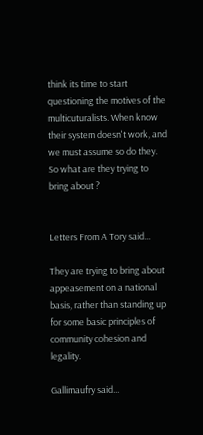think its time to start questioning the motives of the multicuturalists. When know their system doesn't work, and we must assume so do they. So what are they trying to bring about ?


Letters From A Tory said...

They are trying to bring about appeasement on a national basis, rather than standing up for some basic principles of community cohesion and legality.

Gallimaufry said...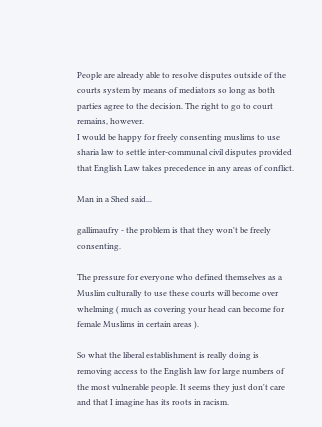People are already able to resolve disputes outside of the courts system by means of mediators so long as both parties agree to the decision. The right to go to court remains, however.
I would be happy for freely consenting muslims to use sharia law to settle inter-communal civil disputes provided that English Law takes precedence in any areas of conflict.

Man in a Shed said...

gallimaufry - the problem is that they won't be freely consenting.

The pressure for everyone who defined themselves as a Muslim culturally to use these courts will become over whelming ( much as covering your head can become for female Muslims in certain areas ).

So what the liberal establishment is really doing is removing access to the English law for large numbers of the most vulnerable people. It seems they just don't care and that I imagine has its roots in racism.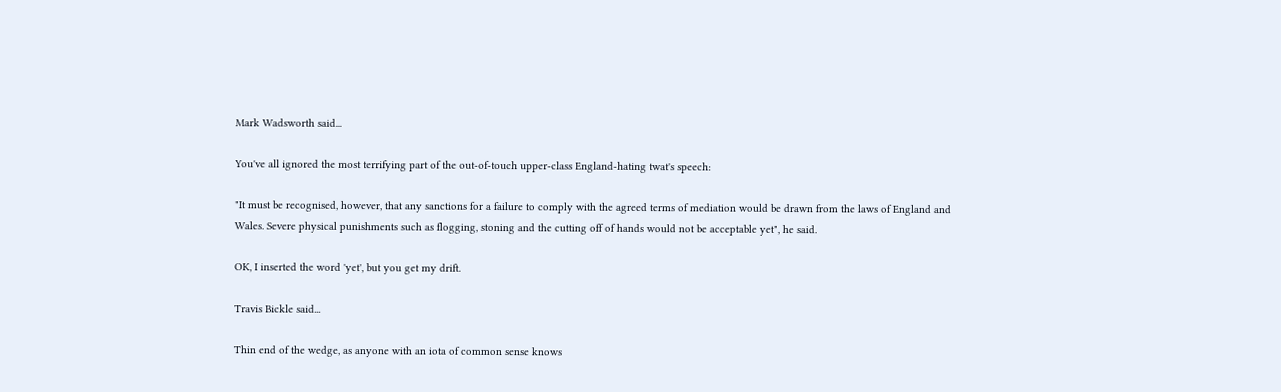Mark Wadsworth said...

You've all ignored the most terrifying part of the out-of-touch upper-class England-hating twat's speech:

"It must be recognised, however, that any sanctions for a failure to comply with the agreed terms of mediation would be drawn from the laws of England and Wales. Severe physical punishments such as flogging, stoning and the cutting off of hands would not be acceptable yet", he said.

OK, I inserted the word 'yet', but you get my drift.

Travis Bickle said...

Thin end of the wedge, as anyone with an iota of common sense knows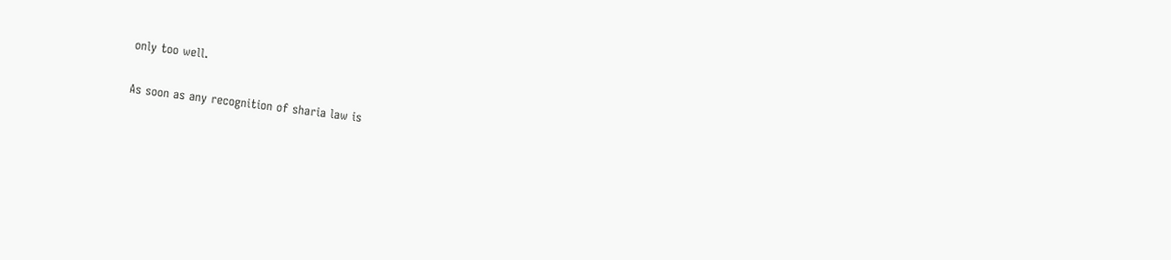only too well.

As soon as any recognition of sharia law is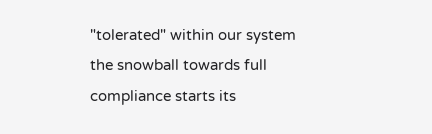"tolerated" within our system the snowball towards full compliance starts its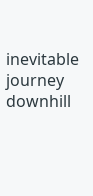inevitable journey downhill